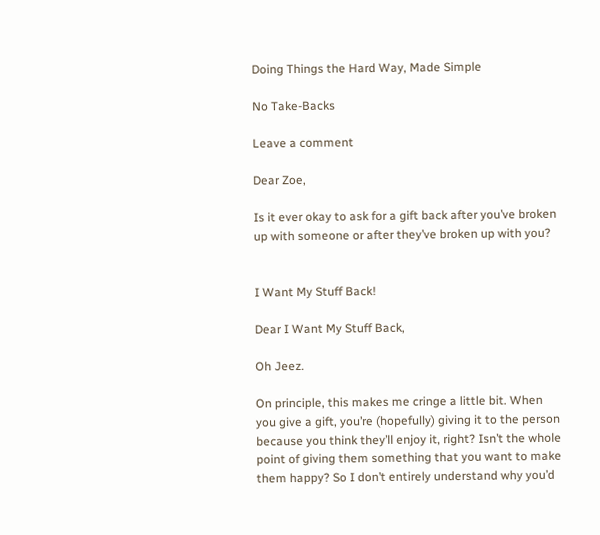Doing Things the Hard Way, Made Simple

No Take-Backs

Leave a comment

Dear Zoe,

Is it ever okay to ask for a gift back after you’ve broken up with someone or after they’ve broken up with you?


I Want My Stuff Back!

Dear I Want My Stuff Back,

Oh Jeez.

On principle, this makes me cringe a little bit. When you give a gift, you’re (hopefully) giving it to the person because you think they’ll enjoy it, right? Isn’t the whole point of giving them something that you want to make them happy? So I don’t entirely understand why you’d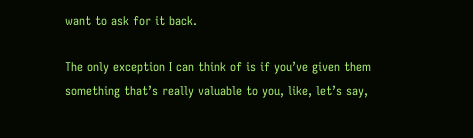want to ask for it back.

The only exception I can think of is if you’ve given them something that’s really valuable to you, like, let’s say,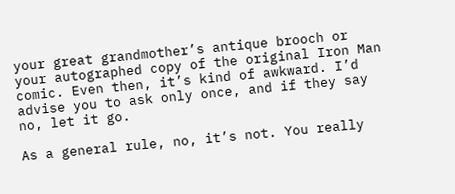your great grandmother’s antique brooch or your autographed copy of the original Iron Man comic. Even then, it’s kind of awkward. I’d advise you to ask only once, and if they say no, let it go.

As a general rule, no, it’s not. You really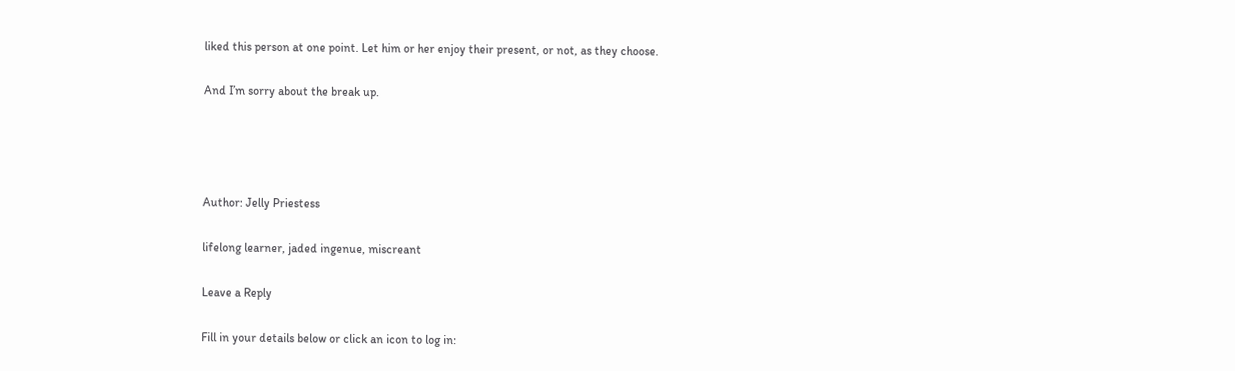liked this person at one point. Let him or her enjoy their present, or not, as they choose.

And I’m sorry about the break up.




Author: Jelly Priestess

lifelong learner, jaded ingenue, miscreant

Leave a Reply

Fill in your details below or click an icon to log in: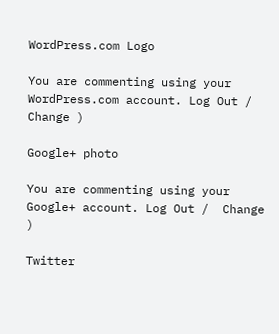WordPress.com Logo

You are commenting using your WordPress.com account. Log Out /  Change )

Google+ photo

You are commenting using your Google+ account. Log Out /  Change )

Twitter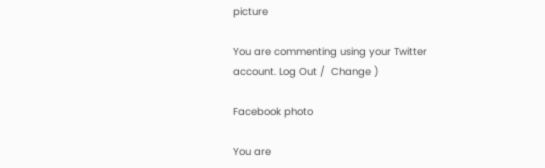picture

You are commenting using your Twitter account. Log Out /  Change )

Facebook photo

You are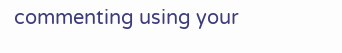commenting using your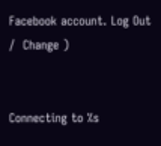Facebook account. Log Out /  Change )


Connecting to %s